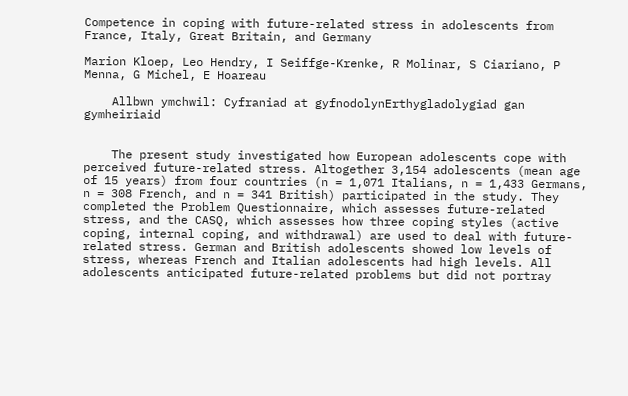Competence in coping with future-related stress in adolescents from France, Italy, Great Britain, and Germany

Marion Kloep, Leo Hendry, I Seiffge-Krenke, R Molinar, S Ciariano, P Menna, G Michel, E Hoareau

    Allbwn ymchwil: Cyfraniad at gyfnodolynErthygladolygiad gan gymheiriaid


    The present study investigated how European adolescents cope with perceived future-related stress. Altogether 3,154 adolescents (mean age of 15 years) from four countries (n = 1,071 Italians, n = 1,433 Germans, n = 308 French, and n = 341 British) participated in the study. They completed the Problem Questionnaire, which assesses future-related stress, and the CASQ, which assesses how three coping styles (active coping, internal coping, and withdrawal) are used to deal with future-related stress. German and British adolescents showed low levels of stress, whereas French and Italian adolescents had high levels. All adolescents anticipated future-related problems but did not portray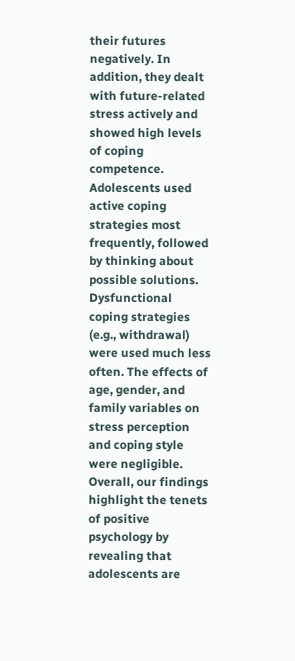their futures negatively. In addition, they dealt with future-related stress actively and showed high levels of coping competence. Adolescents used active coping strategies most frequently, followed by thinking about possible solutions. Dysfunctional coping strategies (e.g., withdrawal) were used much less often. The effects of age, gender, and family variables on stress perception and coping style were negligible. Overall, our findings highlight the tenets of positive psychology by revealing that adolescents are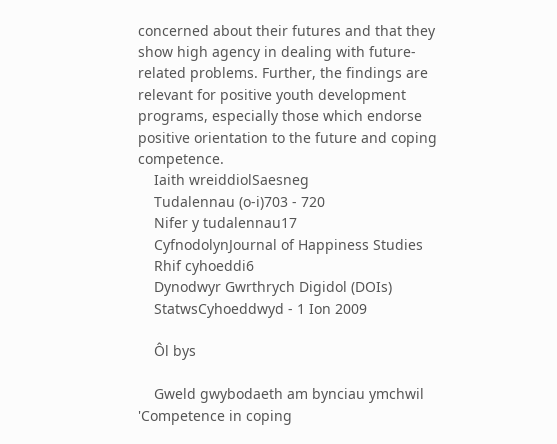concerned about their futures and that they show high agency in dealing with future-related problems. Further, the findings are relevant for positive youth development programs, especially those which endorse positive orientation to the future and coping competence.
    Iaith wreiddiolSaesneg
    Tudalennau (o-i)703 - 720
    Nifer y tudalennau17
    CyfnodolynJournal of Happiness Studies
    Rhif cyhoeddi6
    Dynodwyr Gwrthrych Digidol (DOIs)
    StatwsCyhoeddwyd - 1 Ion 2009

    Ôl bys

    Gweld gwybodaeth am bynciau ymchwil 'Competence in coping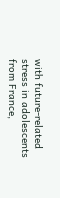with future-related stress in adolescents from France,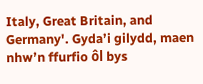Italy, Great Britain, and Germany'. Gyda’i gilydd, maen nhw’n ffurfio ôl bys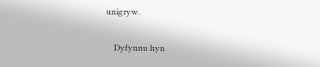unigryw.

    Dyfynnu hyn